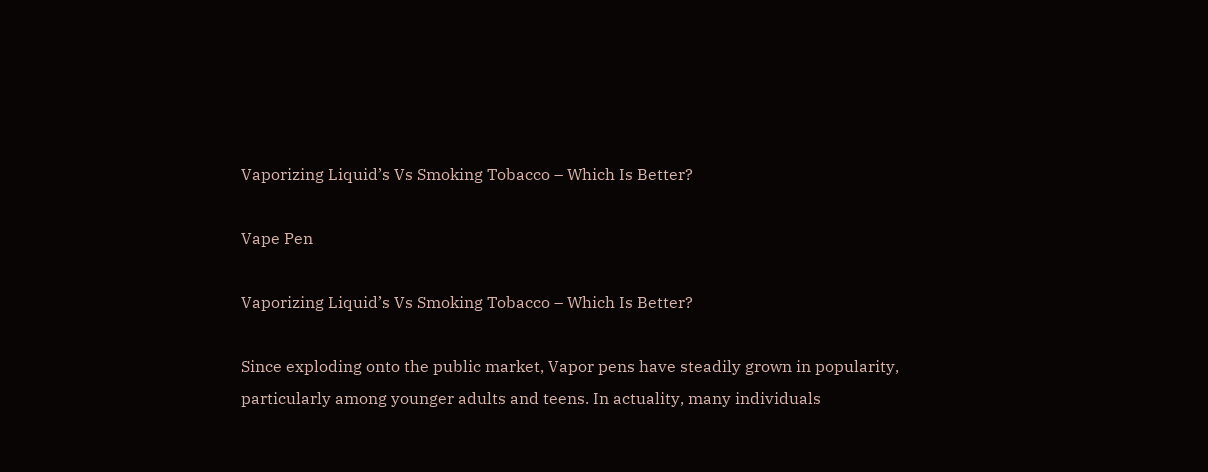Vaporizing Liquid’s Vs Smoking Tobacco – Which Is Better?

Vape Pen

Vaporizing Liquid’s Vs Smoking Tobacco – Which Is Better?

Since exploding onto the public market, Vapor pens have steadily grown in popularity, particularly among younger adults and teens. In actuality, many individuals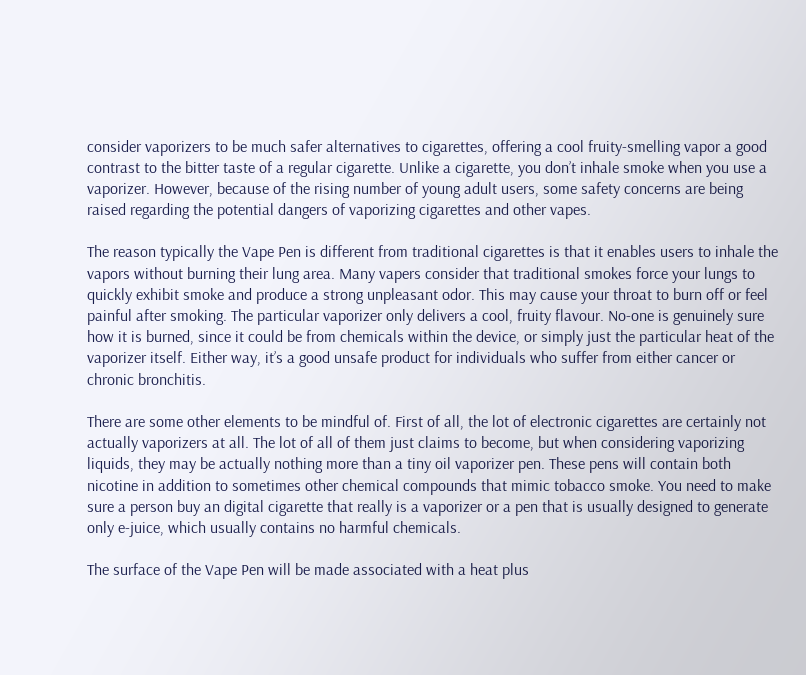consider vaporizers to be much safer alternatives to cigarettes, offering a cool fruity-smelling vapor a good contrast to the bitter taste of a regular cigarette. Unlike a cigarette, you don’t inhale smoke when you use a vaporizer. However, because of the rising number of young adult users, some safety concerns are being raised regarding the potential dangers of vaporizing cigarettes and other vapes.

The reason typically the Vape Pen is different from traditional cigarettes is that it enables users to inhale the vapors without burning their lung area. Many vapers consider that traditional smokes force your lungs to quickly exhibit smoke and produce a strong unpleasant odor. This may cause your throat to burn off or feel painful after smoking. The particular vaporizer only delivers a cool, fruity flavour. No-one is genuinely sure how it is burned, since it could be from chemicals within the device, or simply just the particular heat of the vaporizer itself. Either way, it’s a good unsafe product for individuals who suffer from either cancer or chronic bronchitis.

There are some other elements to be mindful of. First of all, the lot of electronic cigarettes are certainly not actually vaporizers at all. The lot of all of them just claims to become, but when considering vaporizing liquids, they may be actually nothing more than a tiny oil vaporizer pen. These pens will contain both nicotine in addition to sometimes other chemical compounds that mimic tobacco smoke. You need to make sure a person buy an digital cigarette that really is a vaporizer or a pen that is usually designed to generate only e-juice, which usually contains no harmful chemicals.

The surface of the Vape Pen will be made associated with a heat plus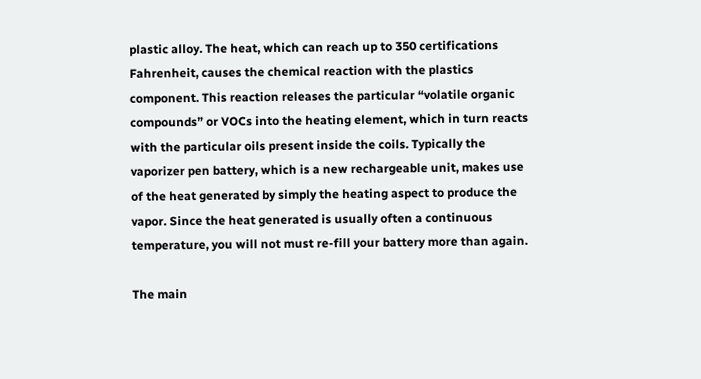plastic alloy. The heat, which can reach up to 350 certifications Fahrenheit, causes the chemical reaction with the plastics component. This reaction releases the particular “volatile organic compounds” or VOCs into the heating element, which in turn reacts with the particular oils present inside the coils. Typically the vaporizer pen battery, which is a new rechargeable unit, makes use of the heat generated by simply the heating aspect to produce the vapor. Since the heat generated is usually often a continuous temperature, you will not must re-fill your battery more than again.

The main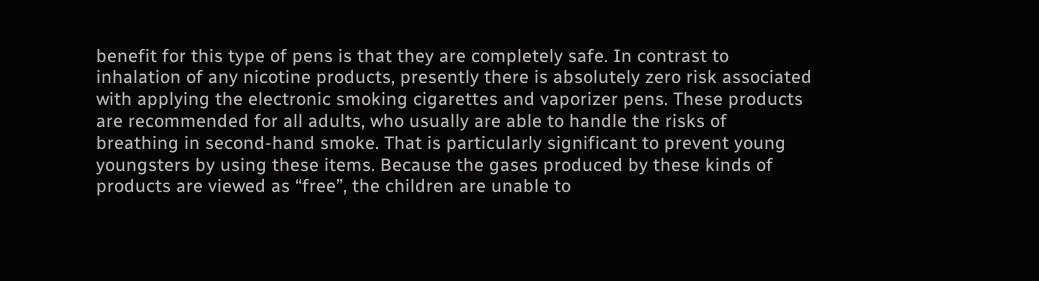benefit for this type of pens is that they are completely safe. In contrast to inhalation of any nicotine products, presently there is absolutely zero risk associated with applying the electronic smoking cigarettes and vaporizer pens. These products are recommended for all adults, who usually are able to handle the risks of breathing in second-hand smoke. That is particularly significant to prevent young youngsters by using these items. Because the gases produced by these kinds of products are viewed as “free”, the children are unable to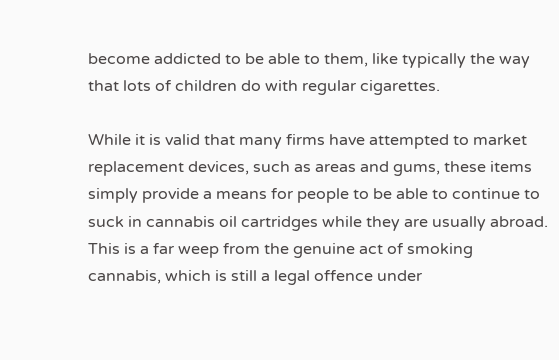become addicted to be able to them, like typically the way that lots of children do with regular cigarettes.

While it is valid that many firms have attempted to market replacement devices, such as areas and gums, these items simply provide a means for people to be able to continue to suck in cannabis oil cartridges while they are usually abroad. This is a far weep from the genuine act of smoking cannabis, which is still a legal offence under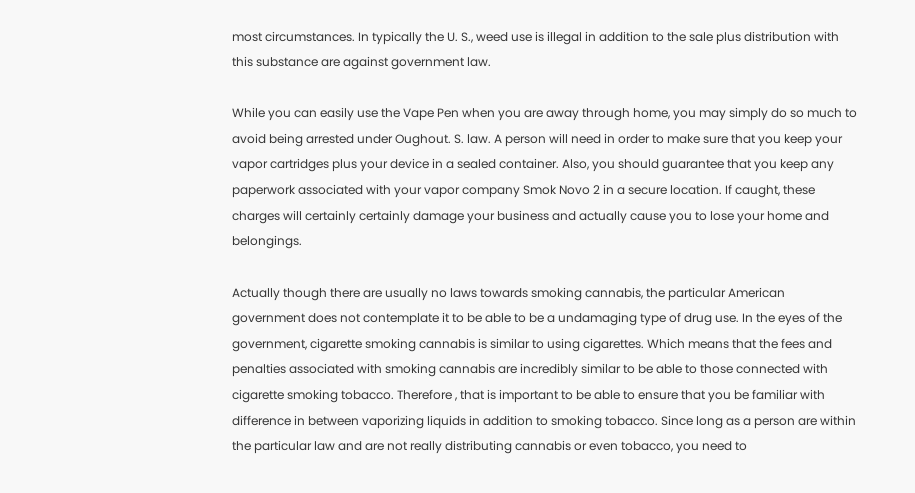most circumstances. In typically the U. S., weed use is illegal in addition to the sale plus distribution with this substance are against government law.

While you can easily use the Vape Pen when you are away through home, you may simply do so much to avoid being arrested under Oughout. S. law. A person will need in order to make sure that you keep your vapor cartridges plus your device in a sealed container. Also, you should guarantee that you keep any paperwork associated with your vapor company Smok Novo 2 in a secure location. If caught, these charges will certainly certainly damage your business and actually cause you to lose your home and belongings.

Actually though there are usually no laws towards smoking cannabis, the particular American government does not contemplate it to be able to be a undamaging type of drug use. In the eyes of the government, cigarette smoking cannabis is similar to using cigarettes. Which means that the fees and penalties associated with smoking cannabis are incredibly similar to be able to those connected with cigarette smoking tobacco. Therefore , that is important to be able to ensure that you be familiar with difference in between vaporizing liquids in addition to smoking tobacco. Since long as a person are within the particular law and are not really distributing cannabis or even tobacco, you need to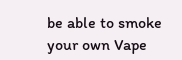be able to smoke your own Vape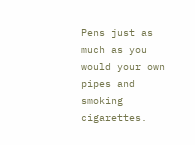Pens just as much as you would your own pipes and smoking cigarettes.